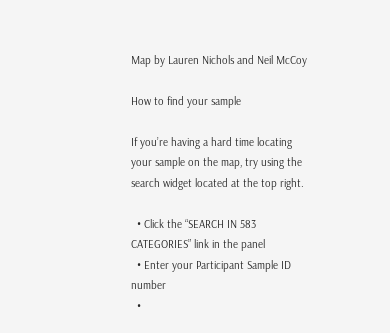Map by Lauren Nichols and Neil McCoy

How to find your sample

If you’re having a hard time locating your sample on the map, try using the search widget located at the top right.

  • Click the “SEARCH IN 583 CATEGORIES” link in the panel
  • Enter your Participant Sample ID number
  •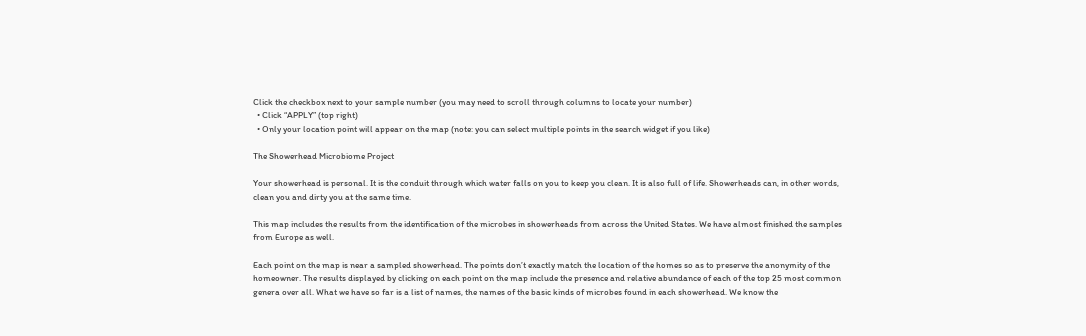Click the checkbox next to your sample number (you may need to scroll through columns to locate your number)
  • Click “APPLY” (top right)
  • Only your location point will appear on the map (note: you can select multiple points in the search widget if you like)

The Showerhead Microbiome Project

Your showerhead is personal. It is the conduit through which water falls on you to keep you clean. It is also full of life. Showerheads can, in other words, clean you and dirty you at the same time.

This map includes the results from the identification of the microbes in showerheads from across the United States. We have almost finished the samples from Europe as well.

Each point on the map is near a sampled showerhead. The points don’t exactly match the location of the homes so as to preserve the anonymity of the homeowner. The results displayed by clicking on each point on the map include the presence and relative abundance of each of the top 25 most common genera over all. What we have so far is a list of names, the names of the basic kinds of microbes found in each showerhead. We know the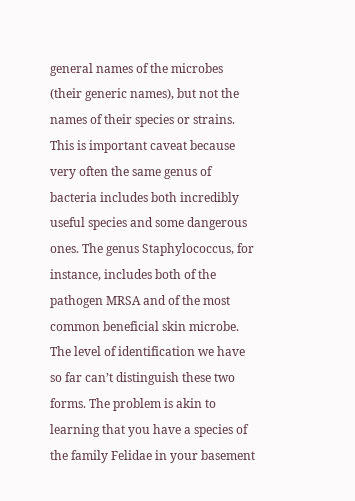general names of the microbes (their generic names), but not the names of their species or strains. This is important caveat because very often the same genus of bacteria includes both incredibly useful species and some dangerous ones. The genus Staphylococcus, for instance, includes both of the pathogen MRSA and of the most common beneficial skin microbe. The level of identification we have so far can’t distinguish these two forms. The problem is akin to learning that you have a species of the family Felidae in your basement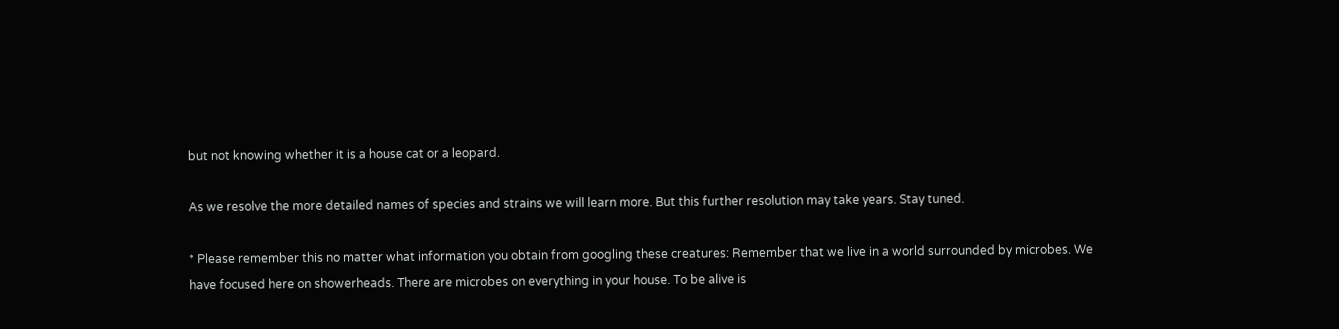but not knowing whether it is a house cat or a leopard.

As we resolve the more detailed names of species and strains we will learn more. But this further resolution may take years. Stay tuned.

* Please remember this no matter what information you obtain from googling these creatures: Remember that we live in a world surrounded by microbes. We have focused here on showerheads. There are microbes on everything in your house. To be alive is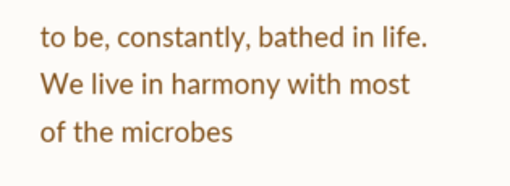to be, constantly, bathed in life. We live in harmony with most of the microbes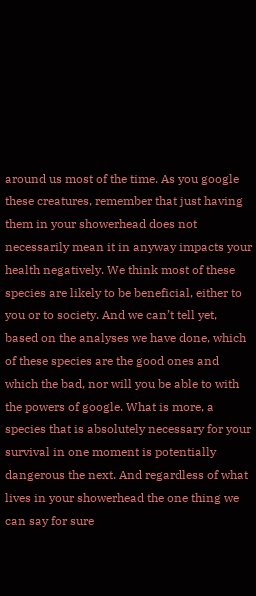around us most of the time. As you google these creatures, remember that just having them in your showerhead does not necessarily mean it in anyway impacts your health negatively. We think most of these species are likely to be beneficial, either to you or to society. And we can’t tell yet, based on the analyses we have done, which of these species are the good ones and which the bad, nor will you be able to with the powers of google. What is more, a species that is absolutely necessary for your survival in one moment is potentially dangerous the next. And regardless of what lives in your showerhead the one thing we can say for sure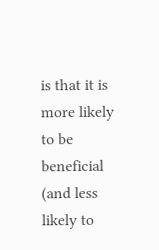is that it is more likely to be beneficial (and less likely to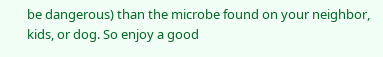be dangerous) than the microbe found on your neighbor, kids, or dog. So enjoy a good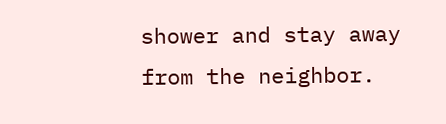shower and stay away from the neighbor.